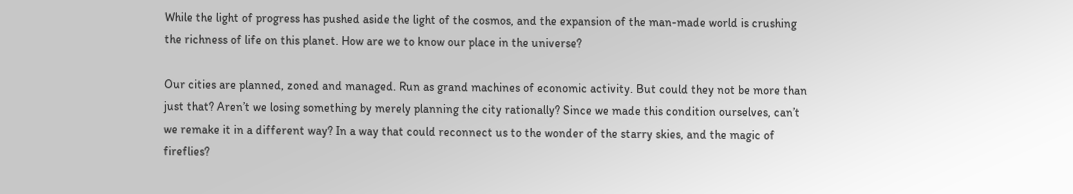While the light of progress has pushed aside the light of the cosmos, and the expansion of the man-made world is crushing the richness of life on this planet. How are we to know our place in the universe?

Our cities are planned, zoned and managed. Run as grand machines of economic activity. But could they not be more than just that? Aren’t we losing something by merely planning the city rationally? Since we made this condition ourselves, can’t we remake it in a different way? In a way that could reconnect us to the wonder of the starry skies, and the magic of fireflies?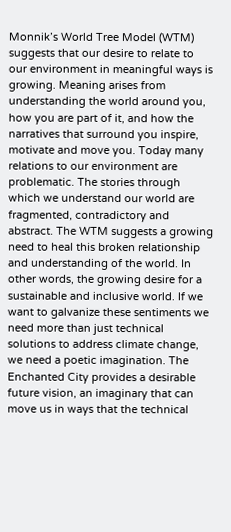Monnik’s World Tree Model (WTM) suggests that our desire to relate to our environment in meaningful ways is growing. Meaning arises from understanding the world around you, how you are part of it, and how the narratives that surround you inspire, motivate and move you. Today many relations to our environment are problematic. The stories through which we understand our world are fragmented, contradictory and abstract. The WTM suggests a growing need to heal this broken relationship and understanding of the world. In other words, the growing desire for a sustainable and inclusive world. If we want to galvanize these sentiments we need more than just technical solutions to address climate change, we need a poetic imagination. The Enchanted City provides a desirable future vision, an imaginary that can move us in ways that the technical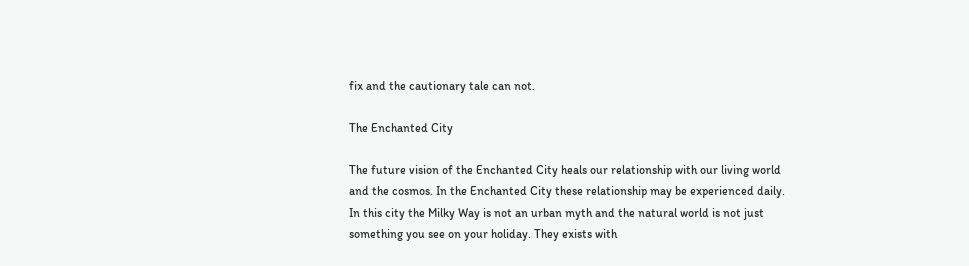fix and the cautionary tale can not.

The Enchanted City

The future vision of the Enchanted City heals our relationship with our living world and the cosmos. In the Enchanted City these relationship may be experienced daily. In this city the Milky Way is not an urban myth and the natural world is not just something you see on your holiday. They exists with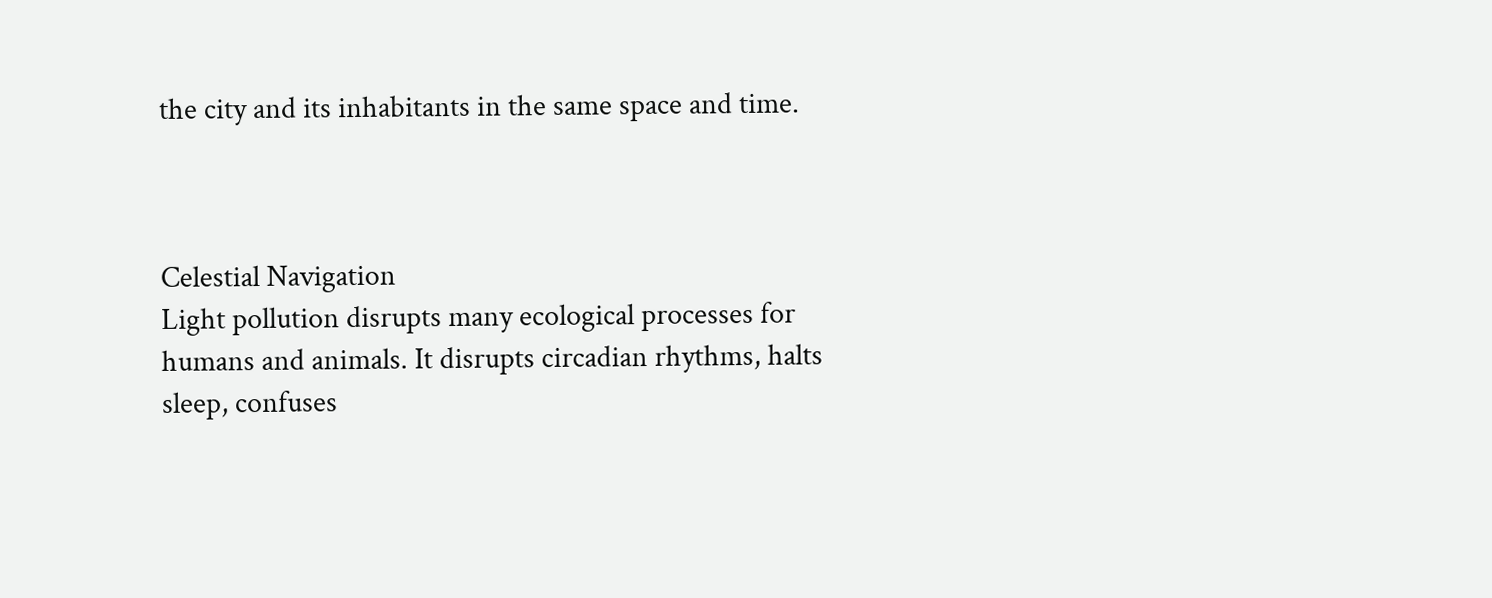the city and its inhabitants in the same space and time.



Celestial Navigation
Light pollution disrupts many ecological processes for humans and animals. It disrupts circadian rhythms, halts sleep, confuses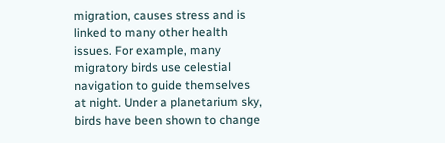migration, causes stress and is linked to many other health issues. For example, many migratory birds use celestial navigation to guide themselves at night. Under a planetarium sky, birds have been shown to change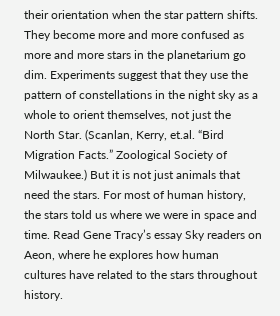their orientation when the star pattern shifts. They become more and more confused as more and more stars in the planetarium go dim. Experiments suggest that they use the pattern of constellations in the night sky as a whole to orient themselves, not just the North Star. (Scanlan, Kerry, et.al. “Bird Migration Facts.” Zoological Society of Milwaukee.) But it is not just animals that need the stars. For most of human history, the stars told us where we were in space and time. Read Gene Tracy’s essay Sky readers on Aeon, where he explores how human cultures have related to the stars throughout history.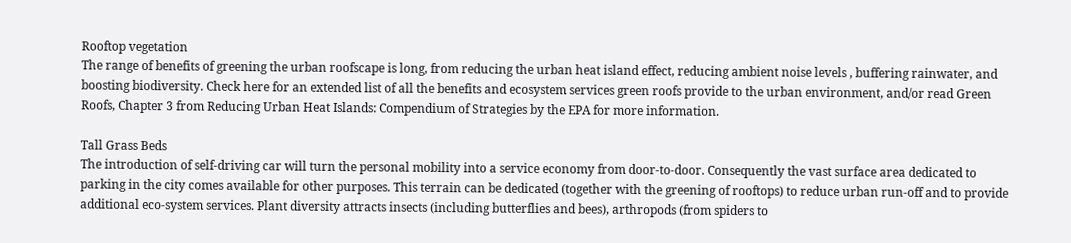Rooftop vegetation
The range of benefits of greening the urban roofscape is long, from reducing the urban heat island effect, reducing ambient noise levels , buffering rainwater, and boosting biodiversity. Check here for an extended list of all the benefits and ecosystem services green roofs provide to the urban environment, and/or read Green Roofs, Chapter 3 from Reducing Urban Heat Islands: Compendium of Strategies by the EPA for more information.

Tall Grass Beds
The introduction of self-driving car will turn the personal mobility into a service economy from door-to-door. Consequently the vast surface area dedicated to parking in the city comes available for other purposes. This terrain can be dedicated (together with the greening of rooftops) to reduce urban run-off and to provide additional eco-system services. Plant diversity attracts insects (including butterflies and bees), arthropods (from spiders to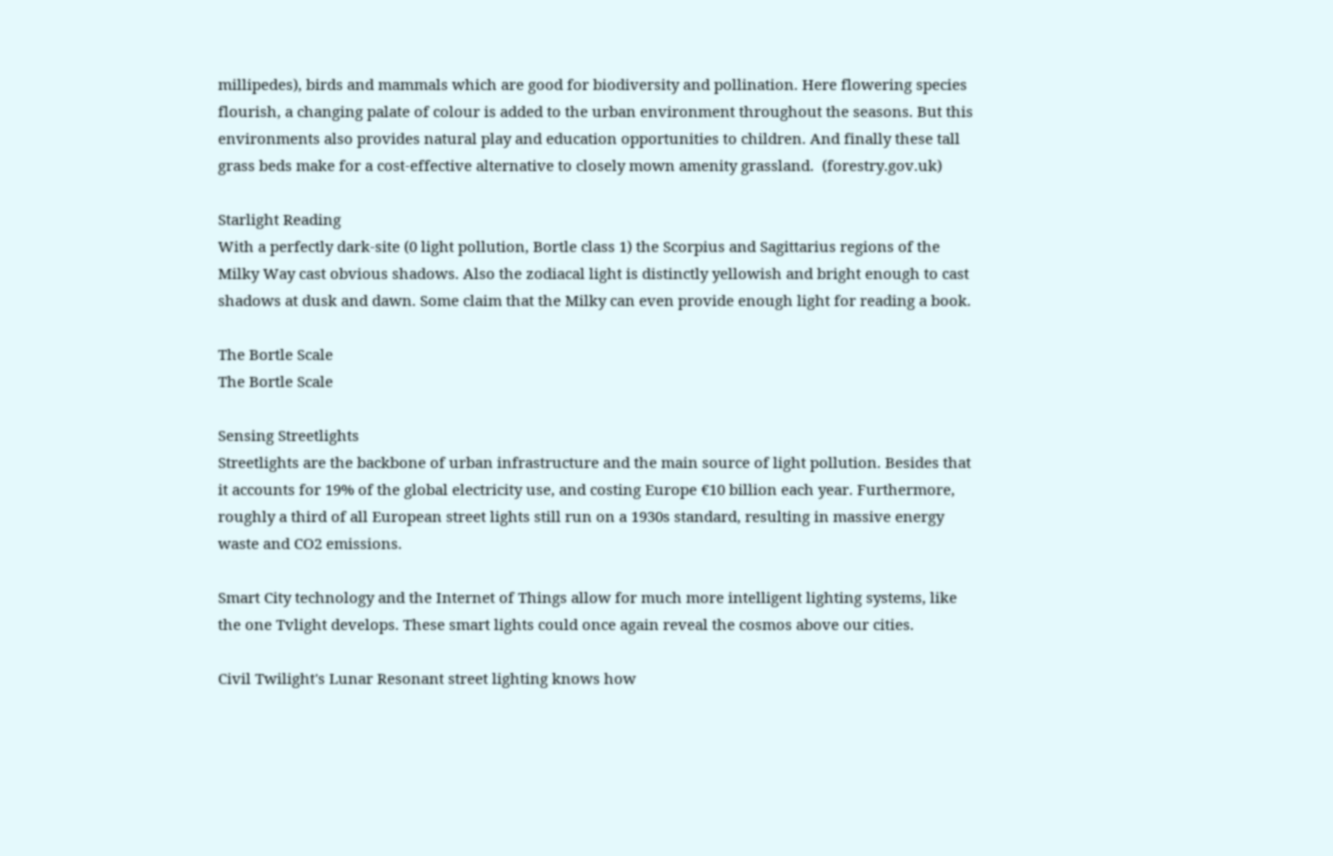millipedes), birds and mammals which are good for biodiversity and pollination. Here flowering species flourish, a changing palate of colour is added to the urban environment throughout the seasons. But this environments also provides natural play and education opportunities to children. And finally these tall grass beds make for a cost-effective alternative to closely mown amenity grassland.  (forestry.gov.uk)

Starlight Reading
With a perfectly dark-site (0 light pollution, Bortle class 1) the Scorpius and Sagittarius regions of the Milky Way cast obvious shadows. Also the zodiacal light is distinctly yellowish and bright enough to cast shadows at dusk and dawn. Some claim that the Milky can even provide enough light for reading a book.

The Bortle Scale
The Bortle Scale

Sensing Streetlights
Streetlights are the backbone of urban infrastructure and the main source of light pollution. Besides that it accounts for 19% of the global electricity use, and costing Europe €10 billion each year. Furthermore, roughly a third of all European street lights still run on a 1930s standard, resulting in massive energy waste and CO2 emissions.

Smart City technology and the Internet of Things allow for much more intelligent lighting systems, like the one Tvlight develops. These smart lights could once again reveal the cosmos above our cities.

Civil Twilight's Lunar Resonant street lighting knows how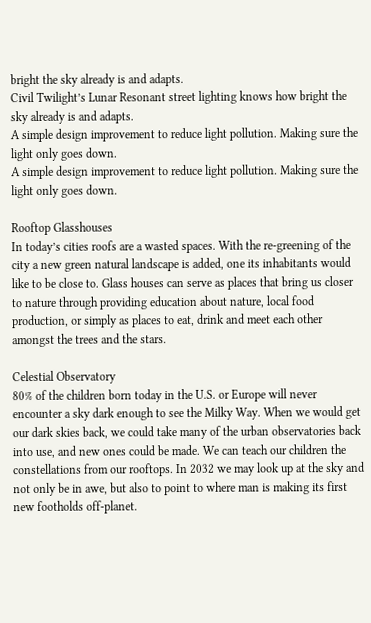bright the sky already is and adapts.
Civil Twilight’s Lunar Resonant street lighting knows how bright the sky already is and adapts.
A simple design improvement to reduce light pollution. Making sure the light only goes down.
A simple design improvement to reduce light pollution. Making sure the light only goes down.

Rooftop Glasshouses
In today’s cities roofs are a wasted spaces. With the re-greening of the city a new green natural landscape is added, one its inhabitants would like to be close to. Glass houses can serve as places that bring us closer to nature through providing education about nature, local food production, or simply as places to eat, drink and meet each other amongst the trees and the stars.

Celestial Observatory
80% of the children born today in the U.S. or Europe will never encounter a sky dark enough to see the Milky Way. When we would get our dark skies back, we could take many of the urban observatories back into use, and new ones could be made. We can teach our children the constellations from our rooftops. In 2032 we may look up at the sky and not only be in awe, but also to point to where man is making its first new footholds off-planet.